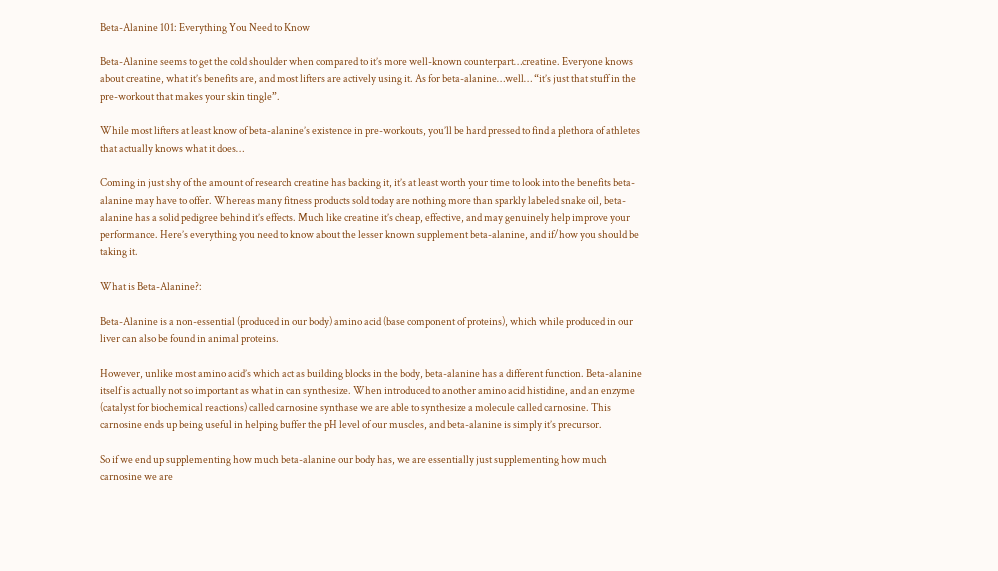Beta-Alanine 101: Everything You Need to Know

Beta-Alanine seems to get the cold shoulder when compared to it’s more well-known counterpart…creatine. Everyone knows about creatine, what it’s benefits are, and most lifters are actively using it. As for beta-alanine…well… “it’s just that stuff in the pre-workout that makes your skin tingle”.

While most lifters at least know of beta-alanine’s existence in pre-workouts, you’ll be hard pressed to find a plethora of athletes that actually knows what it does…

Coming in just shy of the amount of research creatine has backing it, it’s at least worth your time to look into the benefits beta-alanine may have to offer. Whereas many fitness products sold today are nothing more than sparkly labeled snake oil, beta-alanine has a solid pedigree behind it’s effects. Much like creatine it’s cheap, effective, and may genuinely help improve your performance. Here’s everything you need to know about the lesser known supplement beta-alanine, and if/how you should be taking it.

What is Beta-Alanine?:

Beta-Alanine is a non-essential (produced in our body) amino acid (base component of proteins), which while produced in our liver can also be found in animal proteins.

However, unlike most amino acid’s which act as building blocks in the body, beta-alanine has a different function. Beta-alanine itself is actually not so important as what in can synthesize. When introduced to another amino acid histidine, and an enzyme (catalyst for biochemical reactions) called carnosine synthase we are able to synthesize a molecule called carnosine. This carnosine ends up being useful in helping buffer the pH level of our muscles, and beta-alanine is simply it’s precursor.

So if we end up supplementing how much beta-alanine our body has, we are essentially just supplementing how much carnosine we are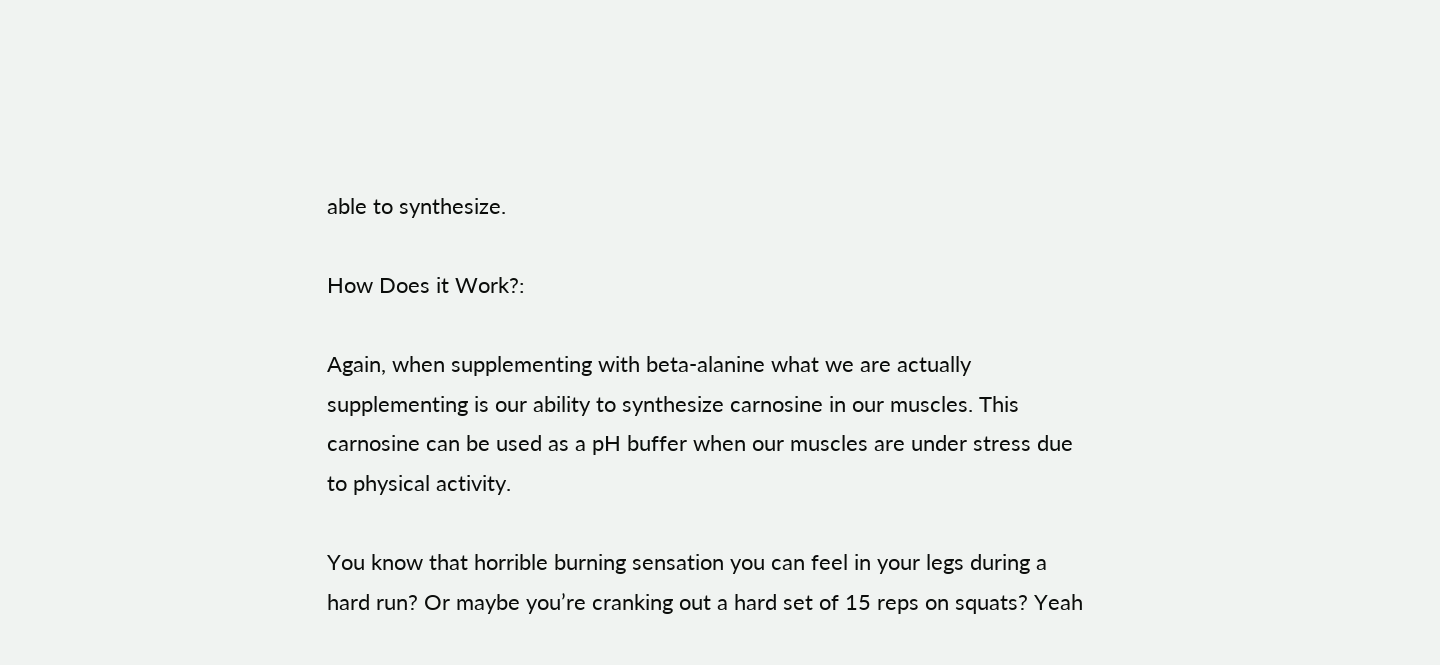able to synthesize.

How Does it Work?:

Again, when supplementing with beta-alanine what we are actually supplementing is our ability to synthesize carnosine in our muscles. This carnosine can be used as a pH buffer when our muscles are under stress due to physical activity.

You know that horrible burning sensation you can feel in your legs during a hard run? Or maybe you’re cranking out a hard set of 15 reps on squats? Yeah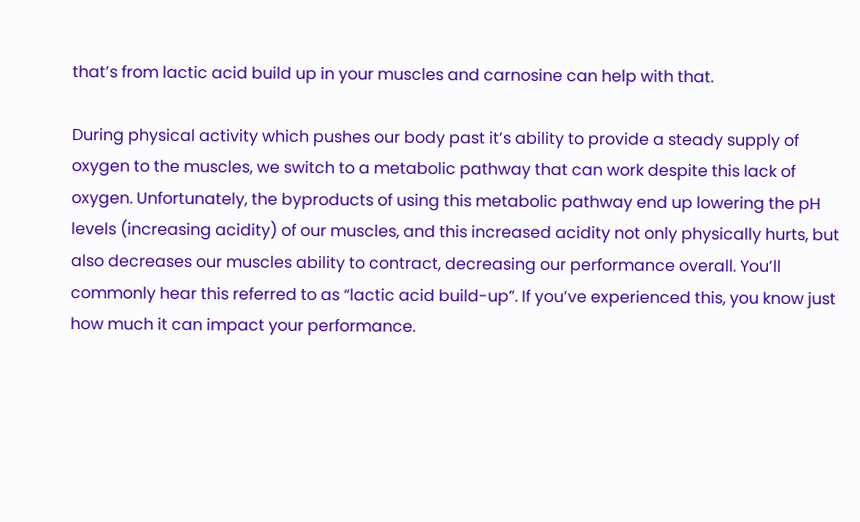that’s from lactic acid build up in your muscles and carnosine can help with that.

During physical activity which pushes our body past it’s ability to provide a steady supply of oxygen to the muscles, we switch to a metabolic pathway that can work despite this lack of oxygen. Unfortunately, the byproducts of using this metabolic pathway end up lowering the pH levels (increasing acidity) of our muscles, and this increased acidity not only physically hurts, but also decreases our muscles ability to contract, decreasing our performance overall. You’ll commonly hear this referred to as “lactic acid build-up”. If you’ve experienced this, you know just how much it can impact your performance.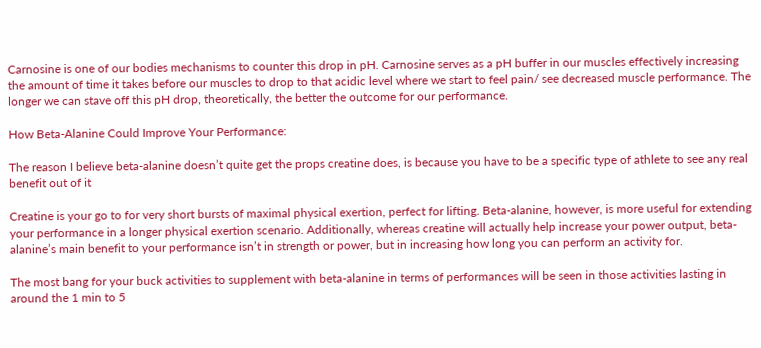Carnosine is one of our bodies mechanisms to counter this drop in pH. Carnosine serves as a pH buffer in our muscles effectively increasing the amount of time it takes before our muscles to drop to that acidic level where we start to feel pain/ see decreased muscle performance. The longer we can stave off this pH drop, theoretically, the better the outcome for our performance.

How Beta-Alanine Could Improve Your Performance:

The reason I believe beta-alanine doesn’t quite get the props creatine does, is because you have to be a specific type of athlete to see any real benefit out of it

Creatine is your go to for very short bursts of maximal physical exertion, perfect for lifting. Beta-alanine, however, is more useful for extending your performance in a longer physical exertion scenario. Additionally, whereas creatine will actually help increase your power output, beta-alanine’s main benefit to your performance isn’t in strength or power, but in increasing how long you can perform an activity for.

The most bang for your buck activities to supplement with beta-alanine in terms of performances will be seen in those activities lasting in around the 1 min to 5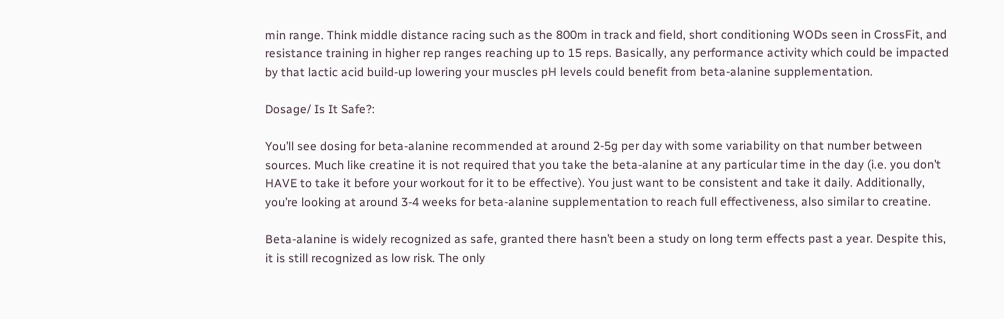min range. Think middle distance racing such as the 800m in track and field, short conditioning WODs seen in CrossFit, and resistance training in higher rep ranges reaching up to 15 reps. Basically, any performance activity which could be impacted by that lactic acid build-up lowering your muscles pH levels could benefit from beta-alanine supplementation.

Dosage/ Is It Safe?:

You’ll see dosing for beta-alanine recommended at around 2-5g per day with some variability on that number between sources. Much like creatine it is not required that you take the beta-alanine at any particular time in the day (i.e. you don’t HAVE to take it before your workout for it to be effective). You just want to be consistent and take it daily. Additionally, you’re looking at around 3-4 weeks for beta-alanine supplementation to reach full effectiveness, also similar to creatine.

Beta-alanine is widely recognized as safe, granted there hasn’t been a study on long term effects past a year. Despite this, it is still recognized as low risk. The only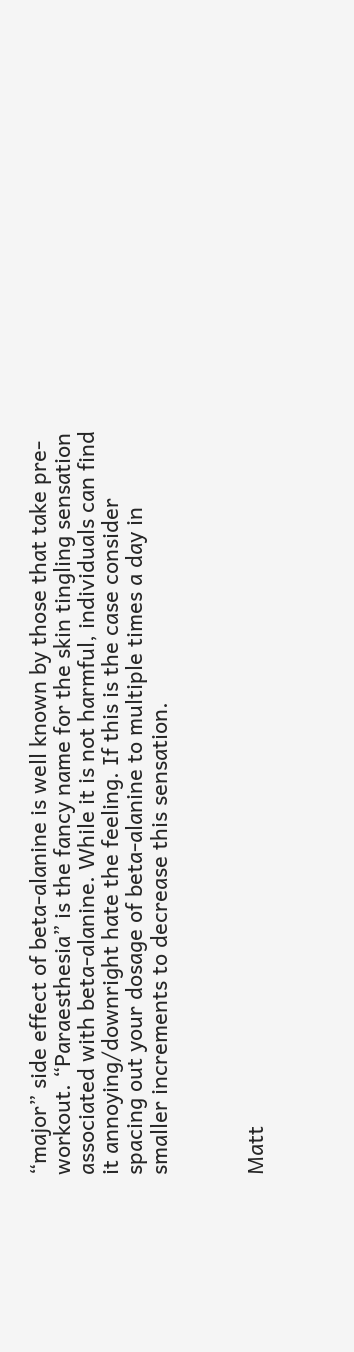“major” side effect of beta-alanine is well known by those that take pre-workout. “Paraesthesia” is the fancy name for the skin tingling sensation associated with beta-alanine. While it is not harmful, individuals can find it annoying/downright hate the feeling. If this is the case consider spacing out your dosage of beta-alanine to multiple times a day in smaller increments to decrease this sensation.



Matt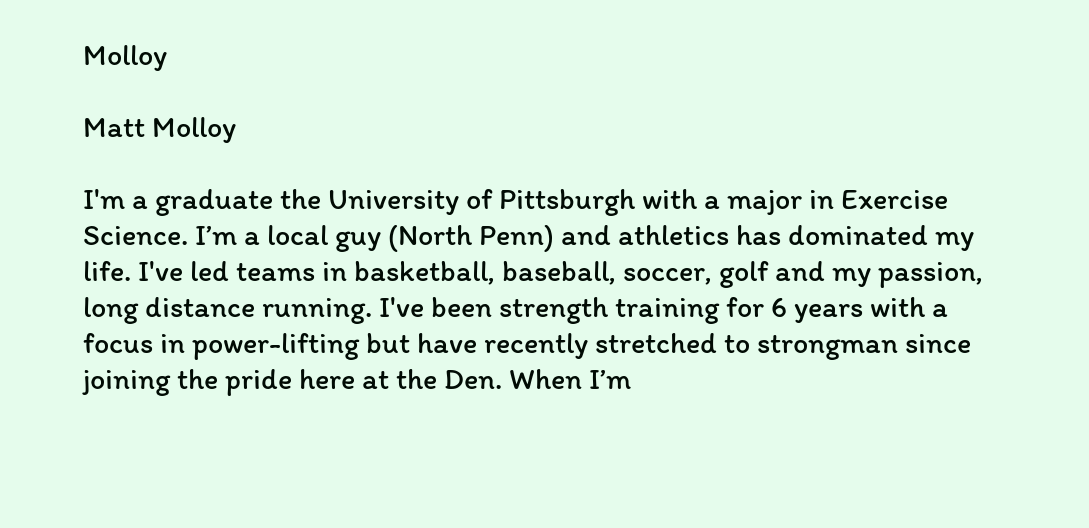Molloy

Matt Molloy

I'm a graduate the University of Pittsburgh with a major in Exercise Science. I’m a local guy (North Penn) and athletics has dominated my life. I've led teams in basketball, baseball, soccer, golf and my passion, long distance running. I've been strength training for 6 years with a focus in power-lifting but have recently stretched to strongman since joining the pride here at the Den. When I’m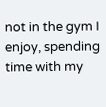not in the gym I enjoy, spending time with my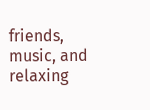friends, music, and relaxing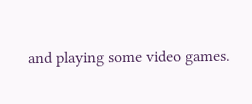and playing some video games.